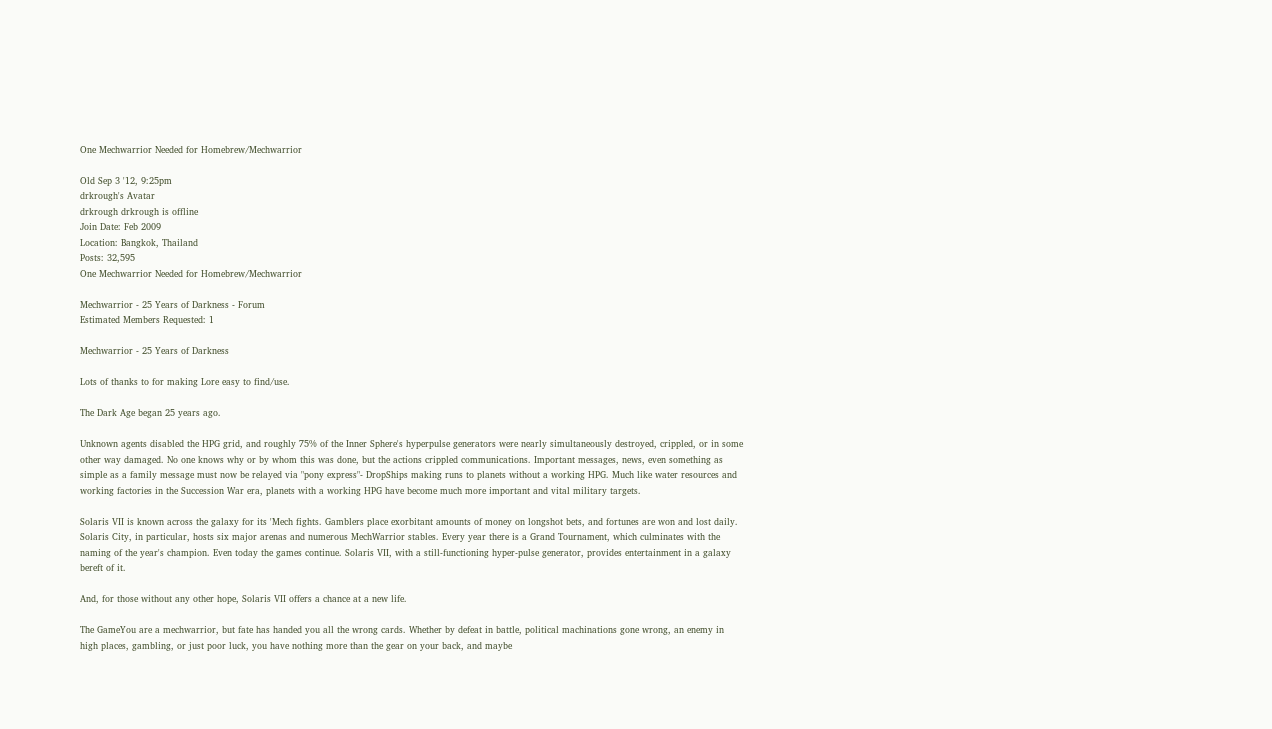One Mechwarrior Needed for Homebrew/Mechwarrior

Old Sep 3 '12, 9:25pm
drkrough's Avatar
drkrough drkrough is offline
Join Date: Feb 2009
Location: Bangkok, Thailand
Posts: 32,595
One Mechwarrior Needed for Homebrew/Mechwarrior

Mechwarrior - 25 Years of Darkness - Forum
Estimated Members Requested: 1

Mechwarrior - 25 Years of Darkness

Lots of thanks to for making Lore easy to find/use.

The Dark Age began 25 years ago.

Unknown agents disabled the HPG grid, and roughly 75% of the Inner Sphere's hyperpulse generators were nearly simultaneously destroyed, crippled, or in some other way damaged. No one knows why or by whom this was done, but the actions crippled communications. Important messages, news, even something as simple as a family message must now be relayed via "pony express"- DropShips making runs to planets without a working HPG. Much like water resources and working factories in the Succession War era, planets with a working HPG have become much more important and vital military targets.

Solaris VII is known across the galaxy for its 'Mech fights. Gamblers place exorbitant amounts of money on longshot bets, and fortunes are won and lost daily. Solaris City, in particular, hosts six major arenas and numerous MechWarrior stables. Every year there is a Grand Tournament, which culminates with the naming of the year's champion. Even today the games continue. Solaris VII, with a still-functioning hyper-pulse generator, provides entertainment in a galaxy bereft of it.

And, for those without any other hope, Solaris VII offers a chance at a new life.

The GameYou are a mechwarrior, but fate has handed you all the wrong cards. Whether by defeat in battle, political machinations gone wrong, an enemy in high places, gambling, or just poor luck, you have nothing more than the gear on your back, and maybe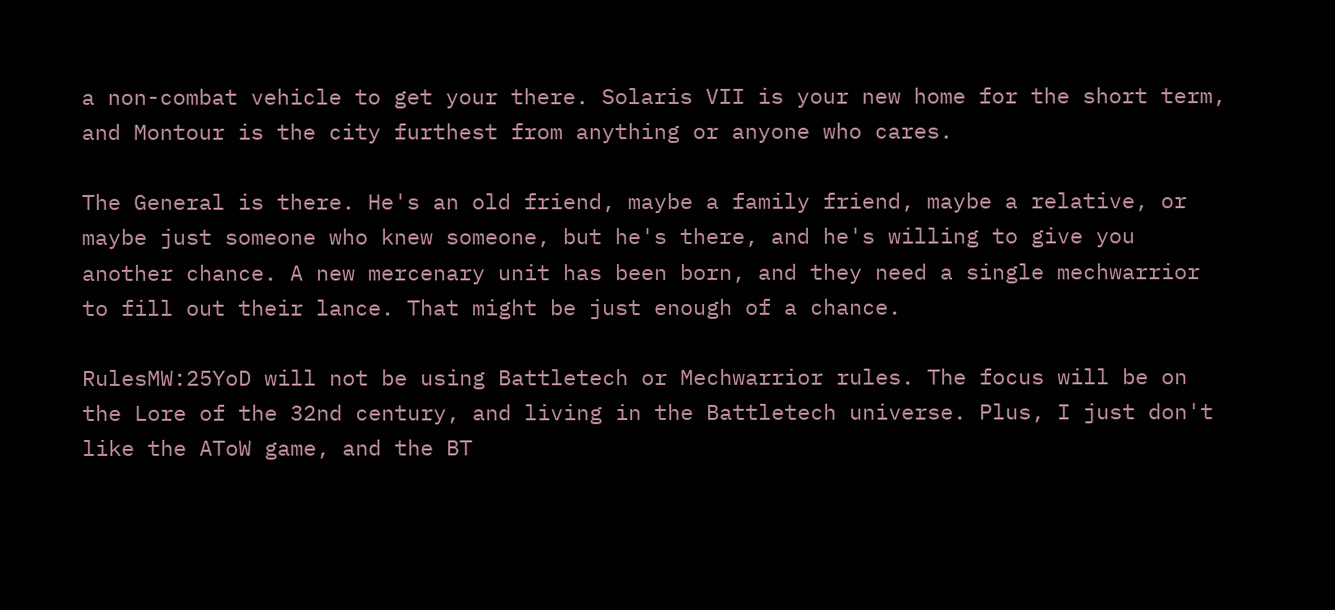a non-combat vehicle to get your there. Solaris VII is your new home for the short term, and Montour is the city furthest from anything or anyone who cares.

The General is there. He's an old friend, maybe a family friend, maybe a relative, or maybe just someone who knew someone, but he's there, and he's willing to give you another chance. A new mercenary unit has been born, and they need a single mechwarrior to fill out their lance. That might be just enough of a chance.

RulesMW:25YoD will not be using Battletech or Mechwarrior rules. The focus will be on the Lore of the 32nd century, and living in the Battletech universe. Plus, I just don't like the AToW game, and the BT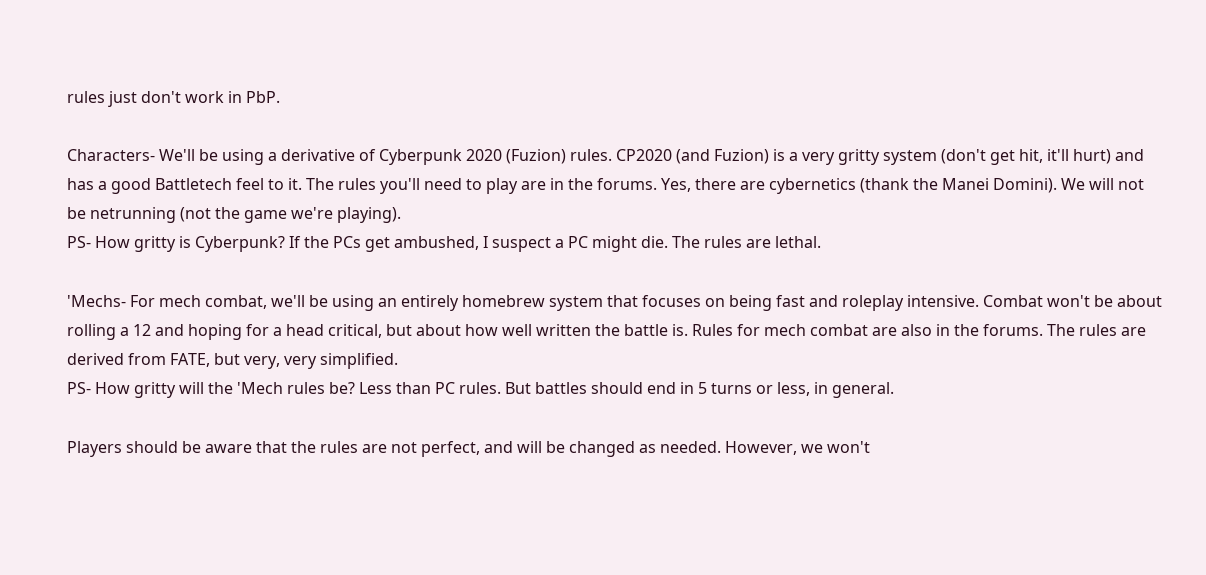rules just don't work in PbP.

Characters- We'll be using a derivative of Cyberpunk 2020 (Fuzion) rules. CP2020 (and Fuzion) is a very gritty system (don't get hit, it'll hurt) and has a good Battletech feel to it. The rules you'll need to play are in the forums. Yes, there are cybernetics (thank the Manei Domini). We will not be netrunning (not the game we're playing).
PS- How gritty is Cyberpunk? If the PCs get ambushed, I suspect a PC might die. The rules are lethal.

'Mechs- For mech combat, we'll be using an entirely homebrew system that focuses on being fast and roleplay intensive. Combat won't be about rolling a 12 and hoping for a head critical, but about how well written the battle is. Rules for mech combat are also in the forums. The rules are derived from FATE, but very, very simplified.
PS- How gritty will the 'Mech rules be? Less than PC rules. But battles should end in 5 turns or less, in general.

Players should be aware that the rules are not perfect, and will be changed as needed. However, we won't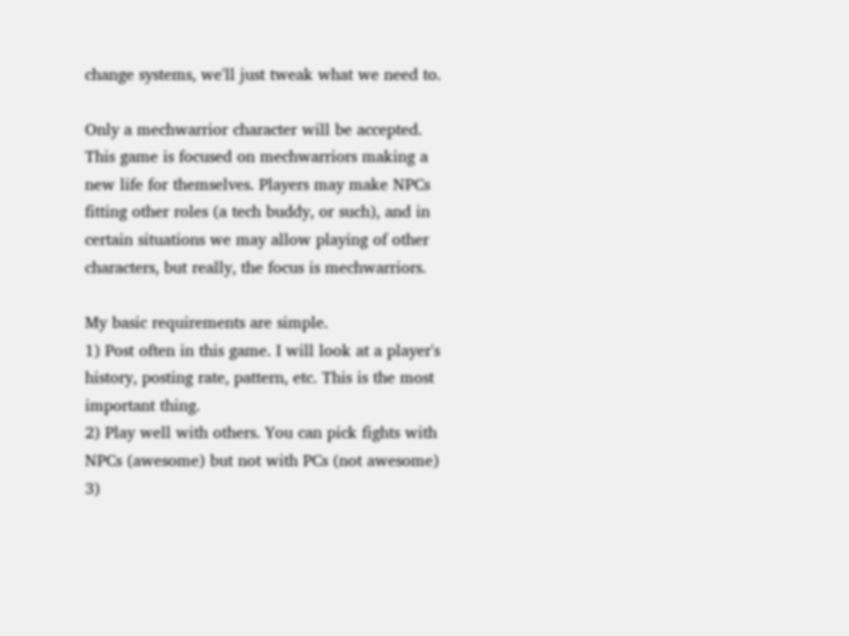change systems, we'll just tweak what we need to.

Only a mechwarrior character will be accepted. This game is focused on mechwarriors making a new life for themselves. Players may make NPCs fitting other roles (a tech buddy, or such), and in certain situations we may allow playing of other characters, but really, the focus is mechwarriors.

My basic requirements are simple.
1) Post often in this game. I will look at a player's history, posting rate, pattern, etc. This is the most important thing.
2) Play well with others. You can pick fights with NPCs (awesome) but not with PCs (not awesome)
3)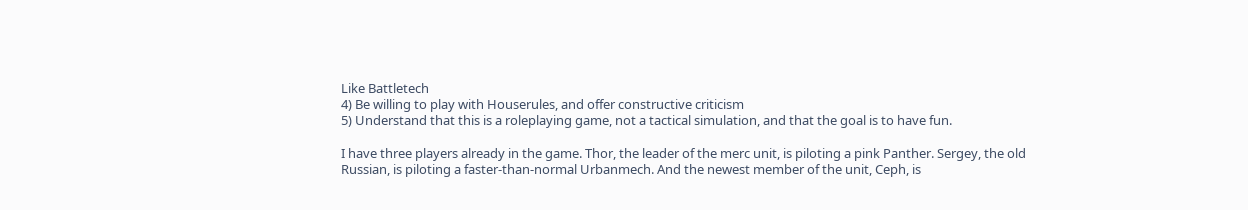Like Battletech
4) Be willing to play with Houserules, and offer constructive criticism
5) Understand that this is a roleplaying game, not a tactical simulation, and that the goal is to have fun.

I have three players already in the game. Thor, the leader of the merc unit, is piloting a pink Panther. Sergey, the old Russian, is piloting a faster-than-normal Urbanmech. And the newest member of the unit, Ceph, is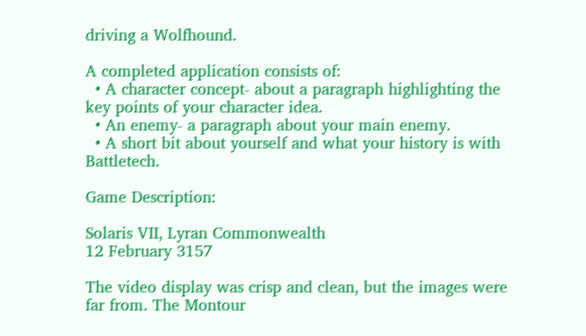driving a Wolfhound.

A completed application consists of:
  • A character concept- about a paragraph highlighting the key points of your character idea.
  • An enemy- a paragraph about your main enemy.
  • A short bit about yourself and what your history is with Battletech.

Game Description:

Solaris VII, Lyran Commonwealth
12 February 3157

The video display was crisp and clean, but the images were far from. The Montour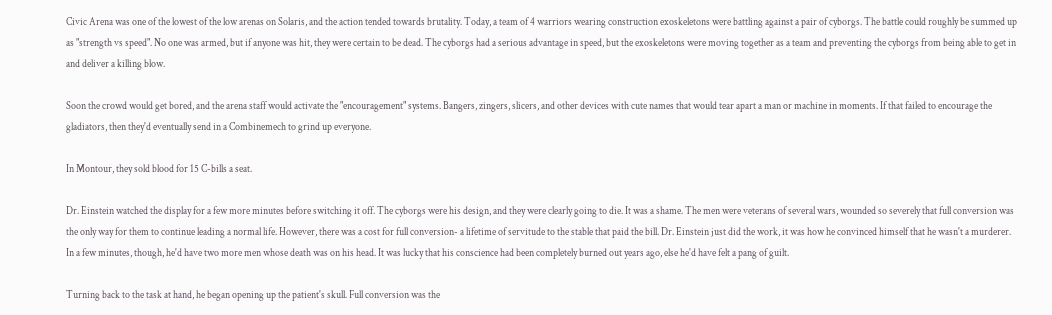Civic Arena was one of the lowest of the low arenas on Solaris, and the action tended towards brutality. Today, a team of 4 warriors wearing construction exoskeletons were battling against a pair of cyborgs. The battle could roughly be summed up as "strength vs speed". No one was armed, but if anyone was hit, they were certain to be dead. The cyborgs had a serious advantage in speed, but the exoskeletons were moving together as a team and preventing the cyborgs from being able to get in and deliver a killing blow.

Soon the crowd would get bored, and the arena staff would activate the "encouragement" systems. Bangers, zingers, slicers, and other devices with cute names that would tear apart a man or machine in moments. If that failed to encourage the gladiators, then they'd eventually send in a Combinemech to grind up everyone.

In Montour, they sold blood for 15 C-bills a seat.

Dr. Einstein watched the display for a few more minutes before switching it off. The cyborgs were his design, and they were clearly going to die. It was a shame. The men were veterans of several wars, wounded so severely that full conversion was the only way for them to continue leading a normal life. However, there was a cost for full conversion- a lifetime of servitude to the stable that paid the bill. Dr. Einstein just did the work, it was how he convinced himself that he wasn't a murderer. In a few minutes, though, he'd have two more men whose death was on his head. It was lucky that his conscience had been completely burned out years ago, else he'd have felt a pang of guilt.

Turning back to the task at hand, he began opening up the patient's skull. Full conversion was the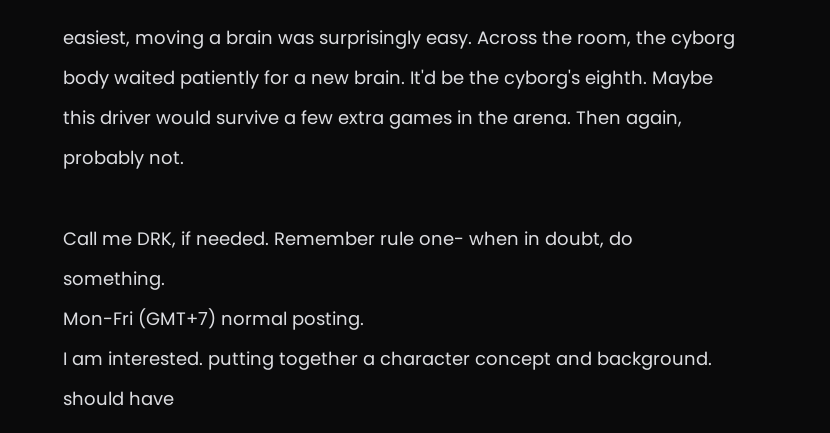easiest, moving a brain was surprisingly easy. Across the room, the cyborg body waited patiently for a new brain. It'd be the cyborg's eighth. Maybe this driver would survive a few extra games in the arena. Then again, probably not.

Call me DRK, if needed. Remember rule one- when in doubt, do something.
Mon-Fri (GMT+7) normal posting.
I am interested. putting together a character concept and background. should have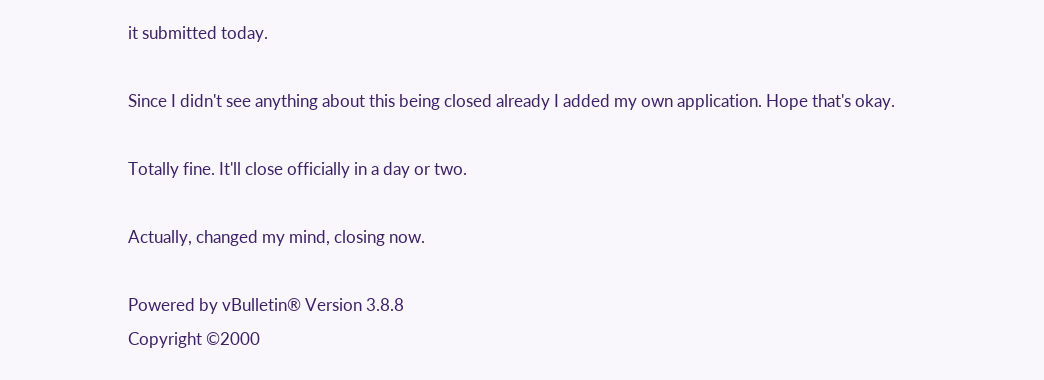it submitted today.

Since I didn't see anything about this being closed already I added my own application. Hope that's okay.

Totally fine. It'll close officially in a day or two.

Actually, changed my mind, closing now.

Powered by vBulletin® Version 3.8.8
Copyright ©2000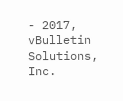- 2017, vBulletin Solutions, Inc.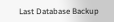Last Database Backup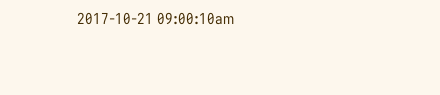2017-10-21 09:00:10am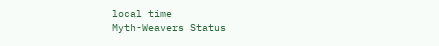local time
Myth-Weavers Status